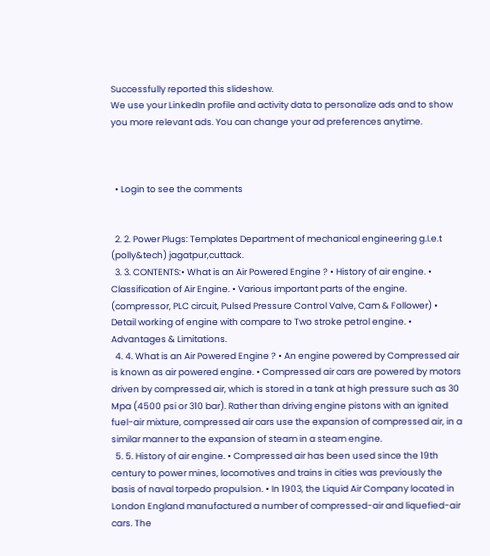Successfully reported this slideshow.
We use your LinkedIn profile and activity data to personalize ads and to show you more relevant ads. You can change your ad preferences anytime.



  • Login to see the comments


  2. 2. Power Plugs: Templates Department of mechanical engineering g.I.e.t (polly&tech) jagatpur,cuttack.
  3. 3. CONTENTS:• What is an Air Powered Engine ? • History of air engine. • Classification of Air Engine. • Various important parts of the engine. (compressor, PLC circuit, Pulsed Pressure Control Valve, Cam & Follower) • Detail working of engine with compare to Two stroke petrol engine. • Advantages & Limitations.
  4. 4. What is an Air Powered Engine ? • An engine powered by Compressed air is known as air powered engine. • Compressed air cars are powered by motors driven by compressed air, which is stored in a tank at high pressure such as 30 Mpa (4500 psi or 310 bar). Rather than driving engine pistons with an ignited fuel-air mixture, compressed air cars use the expansion of compressed air, in a similar manner to the expansion of steam in a steam engine.
  5. 5. History of air engine. • Compressed air has been used since the 19th century to power mines, locomotives and trains in cities was previously the basis of naval torpedo propulsion. • In 1903, the Liquid Air Company located in London England manufactured a number of compressed-air and liquefied-air cars. The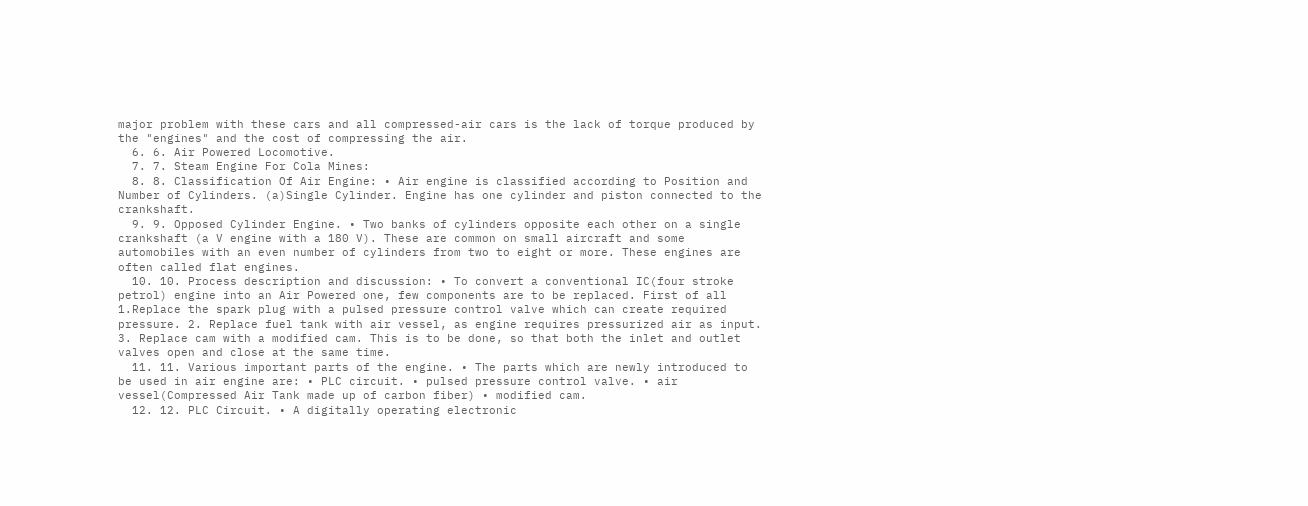major problem with these cars and all compressed-air cars is the lack of torque produced by the "engines" and the cost of compressing the air.
  6. 6. Air Powered Locomotive.
  7. 7. Steam Engine For Cola Mines:
  8. 8. Classification Of Air Engine: • Air engine is classified according to Position and Number of Cylinders. (a)Single Cylinder. Engine has one cylinder and piston connected to the crankshaft.
  9. 9. Opposed Cylinder Engine. • Two banks of cylinders opposite each other on a single crankshaft (a V engine with a 180 V). These are common on small aircraft and some automobiles with an even number of cylinders from two to eight or more. These engines are often called flat engines.
  10. 10. Process description and discussion: • To convert a conventional IC(four stroke petrol) engine into an Air Powered one, few components are to be replaced. First of all 1.Replace the spark plug with a pulsed pressure control valve which can create required pressure. 2. Replace fuel tank with air vessel, as engine requires pressurized air as input. 3. Replace cam with a modified cam. This is to be done, so that both the inlet and outlet valves open and close at the same time.
  11. 11. Various important parts of the engine. • The parts which are newly introduced to be used in air engine are: • PLC circuit. • pulsed pressure control valve. • air vessel(Compressed Air Tank made up of carbon fiber) • modified cam.
  12. 12. PLC Circuit. • A digitally operating electronic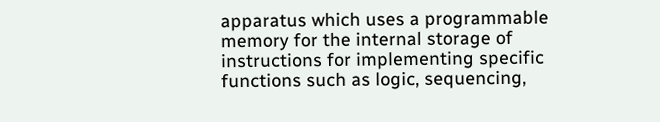apparatus which uses a programmable memory for the internal storage of instructions for implementing specific functions such as logic, sequencing,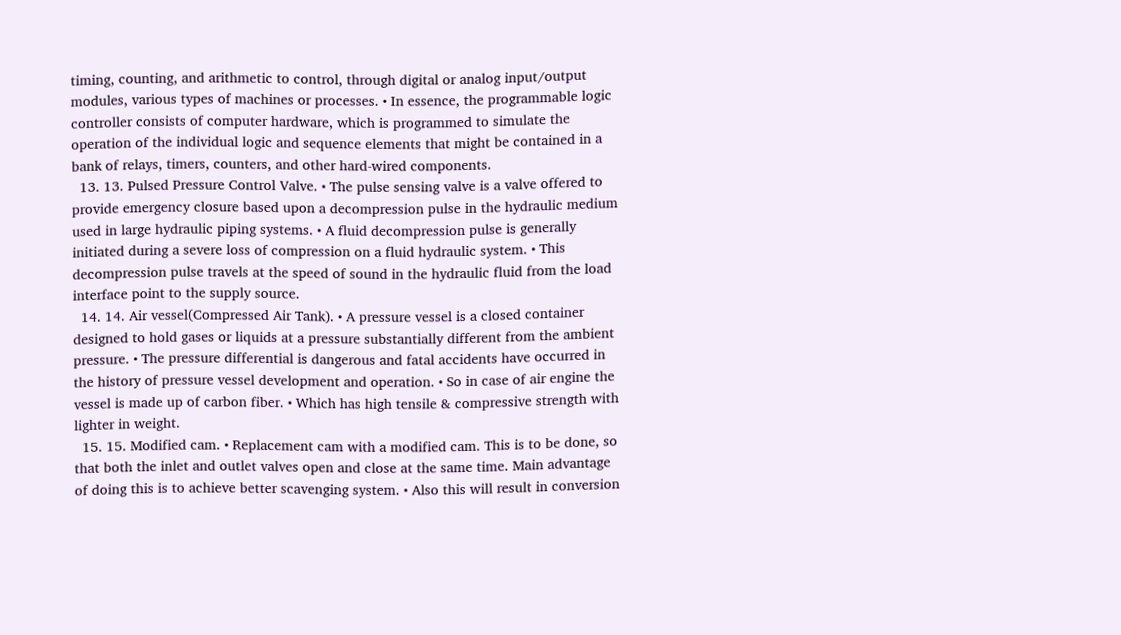timing, counting, and arithmetic to control, through digital or analog input/output modules, various types of machines or processes. • In essence, the programmable logic controller consists of computer hardware, which is programmed to simulate the operation of the individual logic and sequence elements that might be contained in a bank of relays, timers, counters, and other hard-wired components.
  13. 13. Pulsed Pressure Control Valve. • The pulse sensing valve is a valve offered to provide emergency closure based upon a decompression pulse in the hydraulic medium used in large hydraulic piping systems. • A fluid decompression pulse is generally initiated during a severe loss of compression on a fluid hydraulic system. • This decompression pulse travels at the speed of sound in the hydraulic fluid from the load interface point to the supply source.
  14. 14. Air vessel(Compressed Air Tank). • A pressure vessel is a closed container designed to hold gases or liquids at a pressure substantially different from the ambient pressure. • The pressure differential is dangerous and fatal accidents have occurred in the history of pressure vessel development and operation. • So in case of air engine the vessel is made up of carbon fiber. • Which has high tensile & compressive strength with lighter in weight.
  15. 15. Modified cam. • Replacement cam with a modified cam. This is to be done, so that both the inlet and outlet valves open and close at the same time. Main advantage of doing this is to achieve better scavenging system. • Also this will result in conversion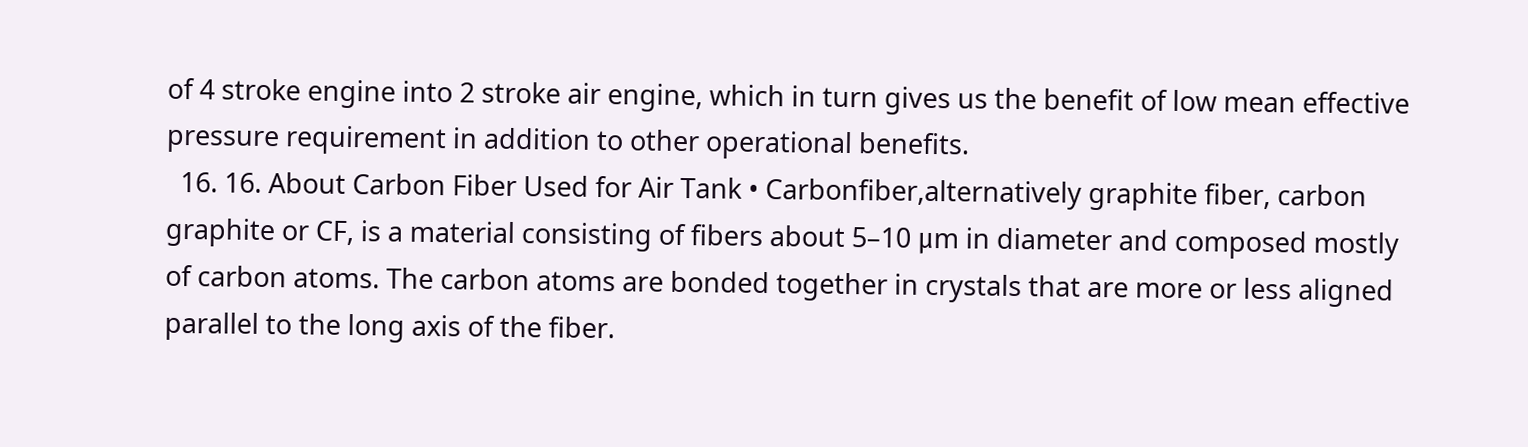of 4 stroke engine into 2 stroke air engine, which in turn gives us the benefit of low mean effective pressure requirement in addition to other operational benefits.
  16. 16. About Carbon Fiber Used for Air Tank • Carbonfiber,alternatively graphite fiber, carbon graphite or CF, is a material consisting of fibers about 5–10 μm in diameter and composed mostly of carbon atoms. The carbon atoms are bonded together in crystals that are more or less aligned parallel to the long axis of the fiber.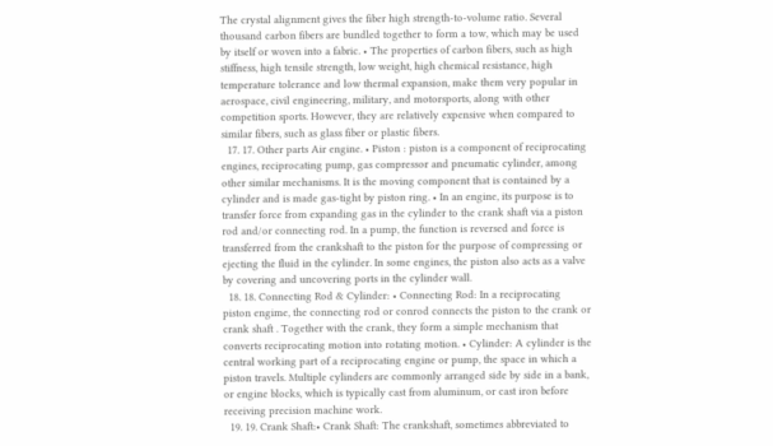The crystal alignment gives the fiber high strength-to-volume ratio. Several thousand carbon fibers are bundled together to form a tow, which may be used by itself or woven into a fabric. • The properties of carbon fibers, such as high stiffness, high tensile strength, low weight, high chemical resistance, high temperature tolerance and low thermal expansion, make them very popular in aerospace, civil engineering, military, and motorsports, along with other competition sports. However, they are relatively expensive when compared to similar fibers, such as glass fiber or plastic fibers.
  17. 17. Other parts Air engine. • Piston : piston is a component of reciprocating engines, reciprocating pump, gas compressor and pneumatic cylinder, among other similar mechanisms. It is the moving component that is contained by a cylinder and is made gas-tight by piston ring. • In an engine, its purpose is to transfer force from expanding gas in the cylinder to the crank shaft via a piston rod and/or connecting rod. In a pump, the function is reversed and force is transferred from the crankshaft to the piston for the purpose of compressing or ejecting the fluid in the cylinder. In some engines, the piston also acts as a valve by covering and uncovering ports in the cylinder wall.
  18. 18. Connecting Rod & Cylinder: • Connecting Rod: In a reciprocating piston engime, the connecting rod or conrod connects the piston to the crank or crank shaft . Together with the crank, they form a simple mechanism that converts reciprocating motion into rotating motion. • Cylinder: A cylinder is the central working part of a reciprocating engine or pump, the space in which a piston travels. Multiple cylinders are commonly arranged side by side in a bank, or engine blocks, which is typically cast from aluminum, or cast iron before receiving precision machine work.
  19. 19. Crank Shaft:• Crank Shaft: The crankshaft, sometimes abbreviated to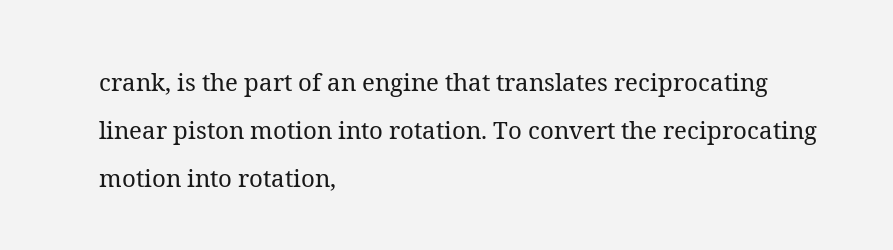crank, is the part of an engine that translates reciprocating linear piston motion into rotation. To convert the reciprocating motion into rotation,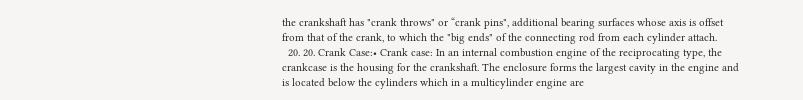the crankshaft has "crank throws" or “crank pins", additional bearing surfaces whose axis is offset from that of the crank, to which the "big ends" of the connecting rod from each cylinder attach.
  20. 20. Crank Case:• Crank case: In an internal combustion engine of the reciprocating type, the crankcase is the housing for the crankshaft. The enclosure forms the largest cavity in the engine and is located below the cylinders which in a multicylinder engine are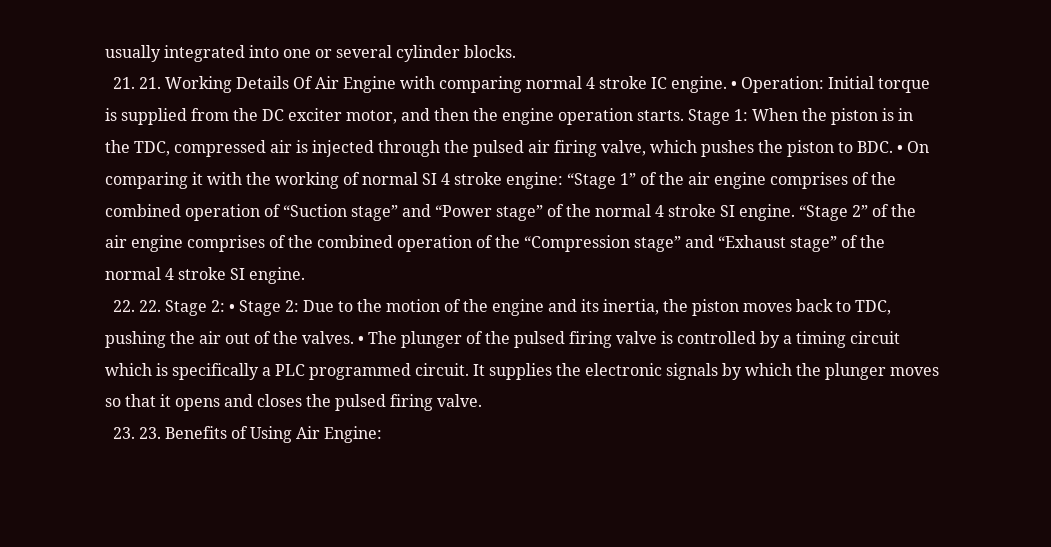usually integrated into one or several cylinder blocks.
  21. 21. Working Details Of Air Engine with comparing normal 4 stroke IC engine. • Operation: Initial torque is supplied from the DC exciter motor, and then the engine operation starts. Stage 1: When the piston is in the TDC, compressed air is injected through the pulsed air firing valve, which pushes the piston to BDC. • On comparing it with the working of normal SI 4 stroke engine: “Stage 1” of the air engine comprises of the combined operation of “Suction stage” and “Power stage” of the normal 4 stroke SI engine. “Stage 2” of the air engine comprises of the combined operation of the “Compression stage” and “Exhaust stage” of the normal 4 stroke SI engine.
  22. 22. Stage 2: • Stage 2: Due to the motion of the engine and its inertia, the piston moves back to TDC, pushing the air out of the valves. • The plunger of the pulsed firing valve is controlled by a timing circuit which is specifically a PLC programmed circuit. It supplies the electronic signals by which the plunger moves so that it opens and closes the pulsed firing valve.
  23. 23. Benefits of Using Air Engine: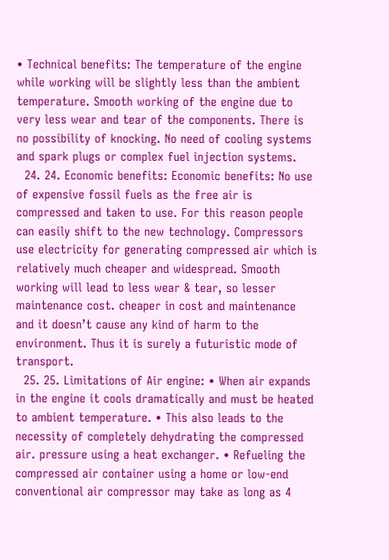• Technical benefits: The temperature of the engine while working will be slightly less than the ambient temperature. Smooth working of the engine due to very less wear and tear of the components. There is no possibility of knocking. No need of cooling systems and spark plugs or complex fuel injection systems.
  24. 24. Economic benefits: Economic benefits: No use of expensive fossil fuels as the free air is compressed and taken to use. For this reason people can easily shift to the new technology. Compressors use electricity for generating compressed air which is relatively much cheaper and widespread. Smooth working will lead to less wear & tear, so lesser maintenance cost. cheaper in cost and maintenance and it doesn’t cause any kind of harm to the environment. Thus it is surely a futuristic mode of transport.
  25. 25. Limitations of Air engine: • When air expands in the engine it cools dramatically and must be heated to ambient temperature. • This also leads to the necessity of completely dehydrating the compressed air. pressure using a heat exchanger. • Refueling the compressed air container using a home or low-end conventional air compressor may take as long as 4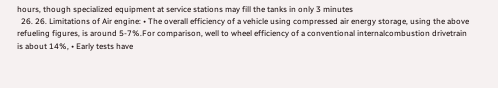hours, though specialized equipment at service stations may fill the tanks in only 3 minutes
  26. 26. Limitations of Air engine: • The overall efficiency of a vehicle using compressed air energy storage, using the above refueling figures, is around 5-7%.For comparison, well to wheel efficiency of a conventional internalcombustion drivetrain is about 14%, • Early tests have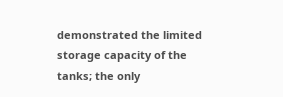demonstrated the limited storage capacity of the tanks; the only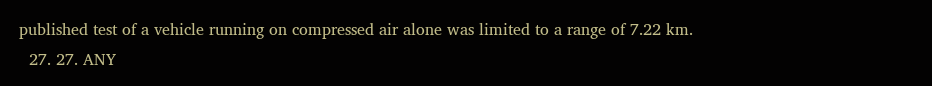published test of a vehicle running on compressed air alone was limited to a range of 7.22 km.
  27. 27. ANY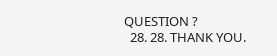QUESTION ?
  28. 28. THANK YOU.